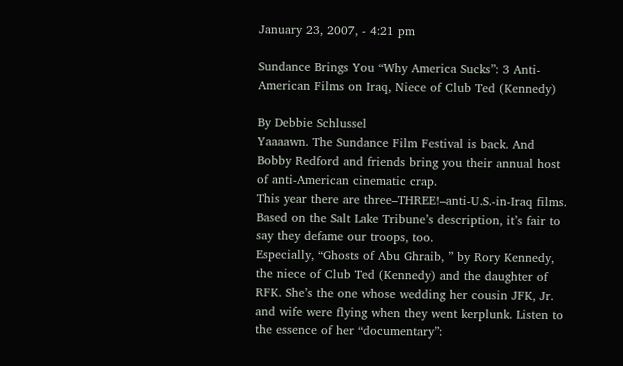January 23, 2007, - 4:21 pm

Sundance Brings You “Why America Sucks”: 3 Anti-American Films on Iraq, Niece of Club Ted (Kennedy)

By Debbie Schlussel
Yaaaawn. The Sundance Film Festival is back. And Bobby Redford and friends bring you their annual host of anti-American cinematic crap.
This year there are three–THREE!–anti-U.S.-in-Iraq films. Based on the Salt Lake Tribune’s description, it’s fair to say they defame our troops, too.
Especially, “Ghosts of Abu Ghraib, ” by Rory Kennedy, the niece of Club Ted (Kennedy) and the daughter of RFK. She’s the one whose wedding her cousin JFK, Jr. and wife were flying when they went kerplunk. Listen to the essence of her “documentary”: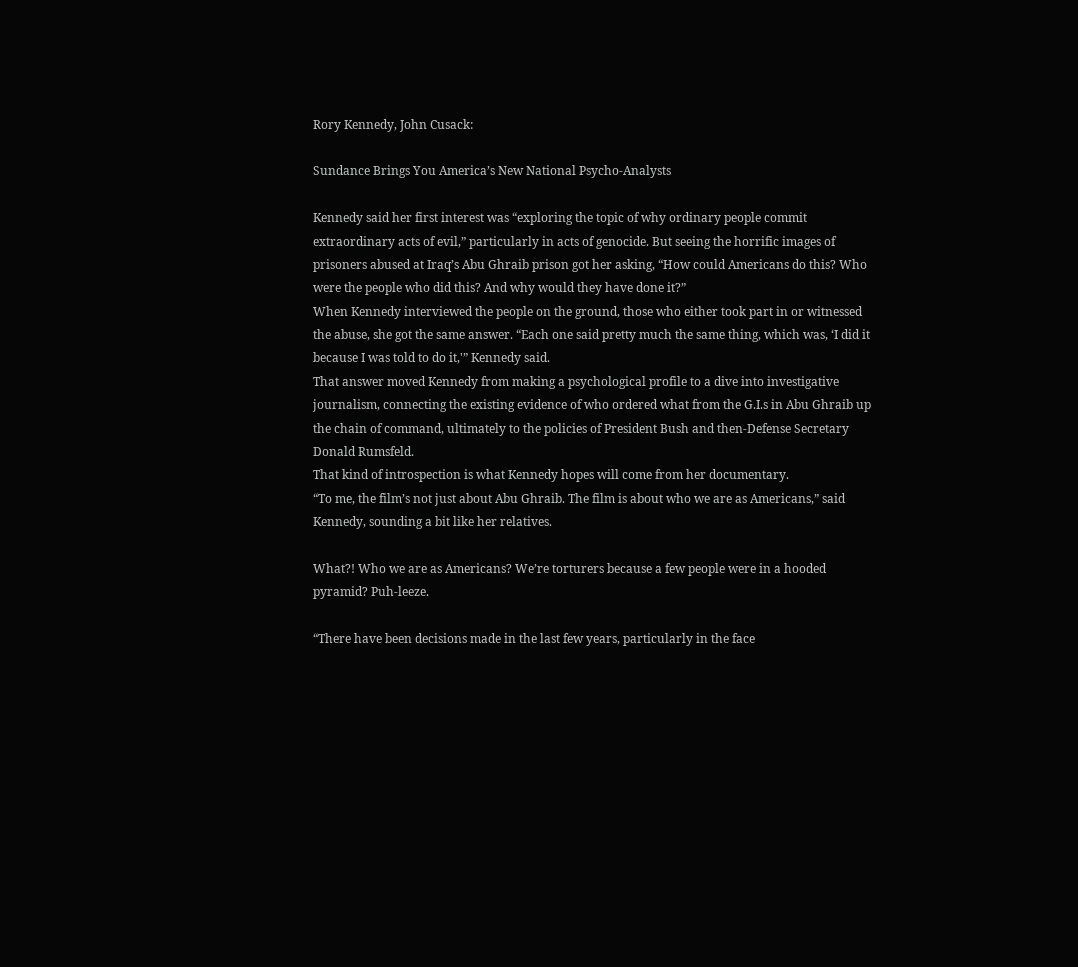Rory Kennedy, John Cusack:

Sundance Brings You America’s New National Psycho-Analysts

Kennedy said her first interest was “exploring the topic of why ordinary people commit extraordinary acts of evil,” particularly in acts of genocide. But seeing the horrific images of prisoners abused at Iraq’s Abu Ghraib prison got her asking, “How could Americans do this? Who were the people who did this? And why would they have done it?”
When Kennedy interviewed the people on the ground, those who either took part in or witnessed the abuse, she got the same answer. “Each one said pretty much the same thing, which was, ‘I did it because I was told to do it,'” Kennedy said.
That answer moved Kennedy from making a psychological profile to a dive into investigative journalism, connecting the existing evidence of who ordered what from the G.I.s in Abu Ghraib up the chain of command, ultimately to the policies of President Bush and then-Defense Secretary Donald Rumsfeld.
That kind of introspection is what Kennedy hopes will come from her documentary.
“To me, the film’s not just about Abu Ghraib. The film is about who we are as Americans,” said Kennedy, sounding a bit like her relatives.

What?! Who we are as Americans? We’re torturers because a few people were in a hooded pyramid? Puh-leeze.

“There have been decisions made in the last few years, particularly in the face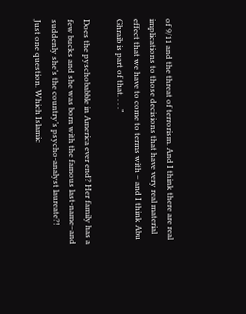of 9/11 and the threat of terrorism. And I think there are real implications to those decisions that have very real material effect that we have to come to terms with – and I think Abu Ghraib is part of that. . . .”

Does the pyschobabble in America ever end? Her family has a few bucks and she was born with the famous last-name–and suddenly she’s the country’s psycho-analyst laureate?!
Just one question. Which Islamic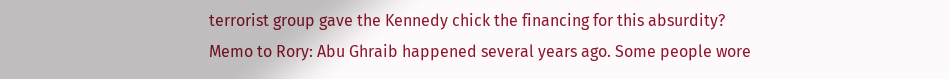terrorist group gave the Kennedy chick the financing for this absurdity?
Memo to Rory: Abu Ghraib happened several years ago. Some people wore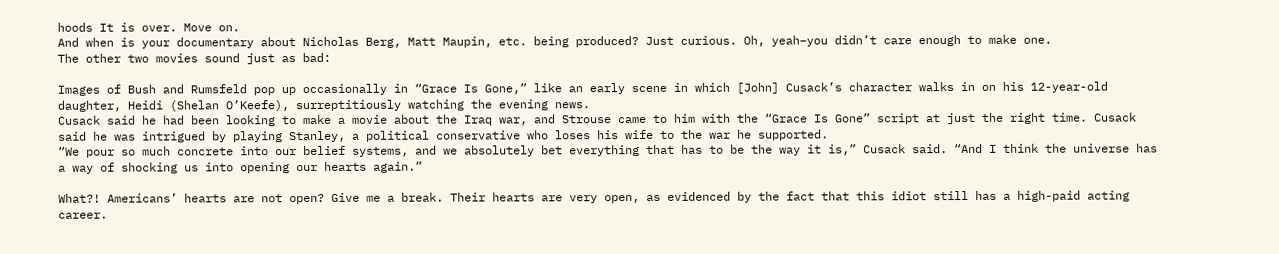hoods It is over. Move on.
And when is your documentary about Nicholas Berg, Matt Maupin, etc. being produced? Just curious. Oh, yeah–you didn’t care enough to make one.
The other two movies sound just as bad:

Images of Bush and Rumsfeld pop up occasionally in “Grace Is Gone,” like an early scene in which [John] Cusack’s character walks in on his 12-year-old daughter, Heidi (Shelan O’Keefe), surreptitiously watching the evening news.
Cusack said he had been looking to make a movie about the Iraq war, and Strouse came to him with the “Grace Is Gone” script at just the right time. Cusack said he was intrigued by playing Stanley, a political conservative who loses his wife to the war he supported.
“We pour so much concrete into our belief systems, and we absolutely bet everything that has to be the way it is,” Cusack said. “And I think the universe has a way of shocking us into opening our hearts again.”

What?! Americans’ hearts are not open? Give me a break. Their hearts are very open, as evidenced by the fact that this idiot still has a high-paid acting career.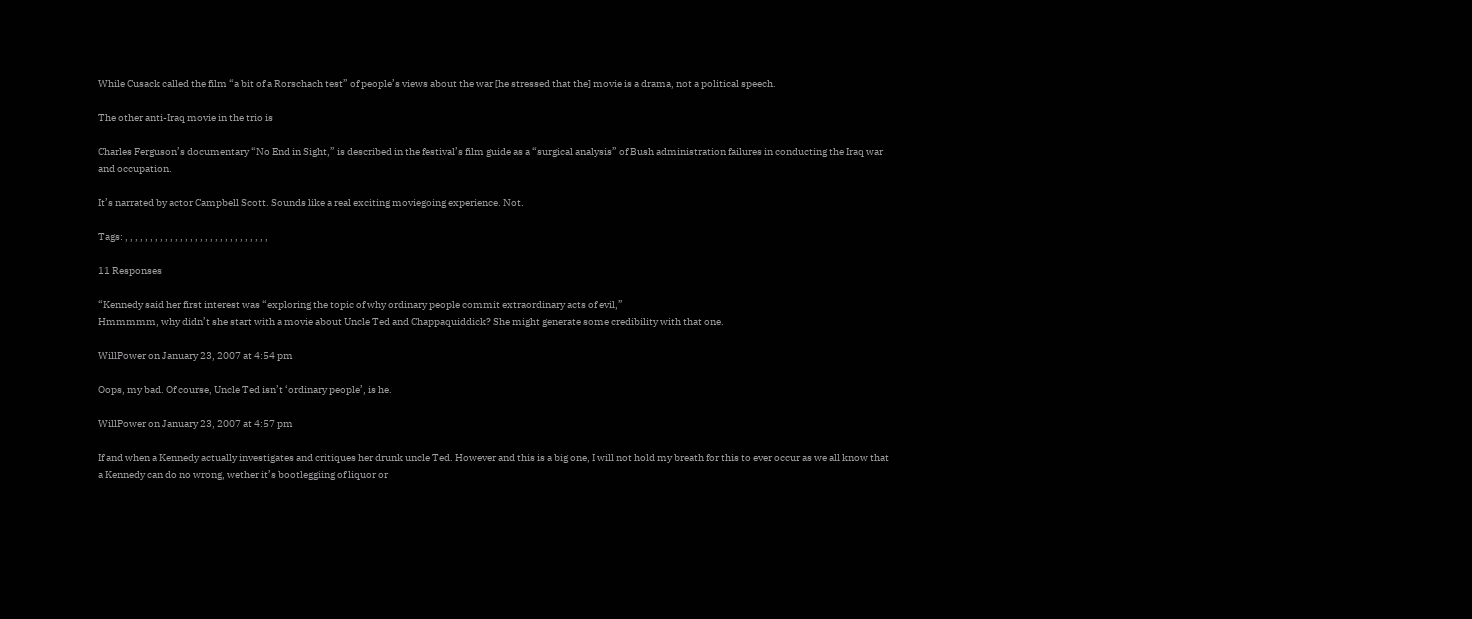While Cusack called the film “a bit of a Rorschach test” of people’s views about the war [he stressed that the] movie is a drama, not a political speech.

The other anti-Iraq movie in the trio is

Charles Ferguson’s documentary “No End in Sight,” is described in the festival’s film guide as a “surgical analysis” of Bush administration failures in conducting the Iraq war and occupation.

It’s narrated by actor Campbell Scott. Sounds like a real exciting moviegoing experience. Not.

Tags: , , , , , , , , , , , , , , , , , , , , , , , , , , , , ,

11 Responses

“Kennedy said her first interest was “exploring the topic of why ordinary people commit extraordinary acts of evil,”
Hmmmmm, why didn’t she start with a movie about Uncle Ted and Chappaquiddick? She might generate some credibility with that one.

WillPower on January 23, 2007 at 4:54 pm

Oops, my bad. Of course, Uncle Ted isn’t ‘ordinary people’, is he.

WillPower on January 23, 2007 at 4:57 pm

If and when a Kennedy actually investigates and critiques her drunk uncle Ted. However and this is a big one, I will not hold my breath for this to ever occur as we all know that a Kennedy can do no wrong, wether it’s bootleggiing of liquor or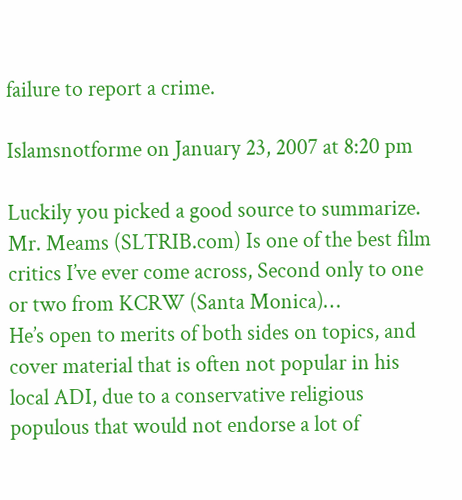failure to report a crime.

Islamsnotforme on January 23, 2007 at 8:20 pm

Luckily you picked a good source to summarize. Mr. Meams (SLTRIB.com) Is one of the best film critics I’ve ever come across, Second only to one or two from KCRW (Santa Monica)…
He’s open to merits of both sides on topics, and cover material that is often not popular in his local ADI, due to a conservative religious populous that would not endorse a lot of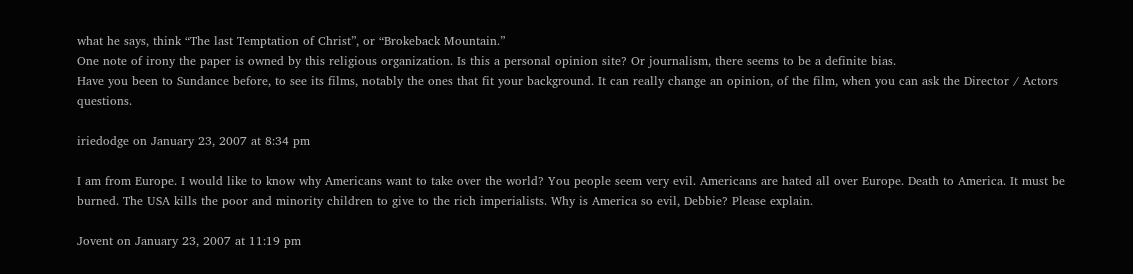what he says, think “The last Temptation of Christ”, or “Brokeback Mountain.”
One note of irony the paper is owned by this religious organization. Is this a personal opinion site? Or journalism, there seems to be a definite bias.
Have you been to Sundance before, to see its films, notably the ones that fit your background. It can really change an opinion, of the film, when you can ask the Director / Actors questions.

iriedodge on January 23, 2007 at 8:34 pm

I am from Europe. I would like to know why Americans want to take over the world? You people seem very evil. Americans are hated all over Europe. Death to America. It must be burned. The USA kills the poor and minority children to give to the rich imperialists. Why is America so evil, Debbie? Please explain.

Jovent on January 23, 2007 at 11:19 pm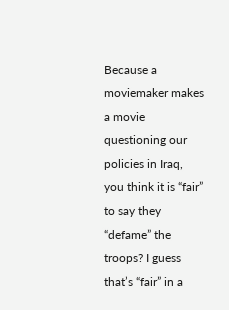Because a moviemaker makes a movie questioning our policies in Iraq, you think it is “fair” to say they “defame” the troops? I guess that’s “fair” in a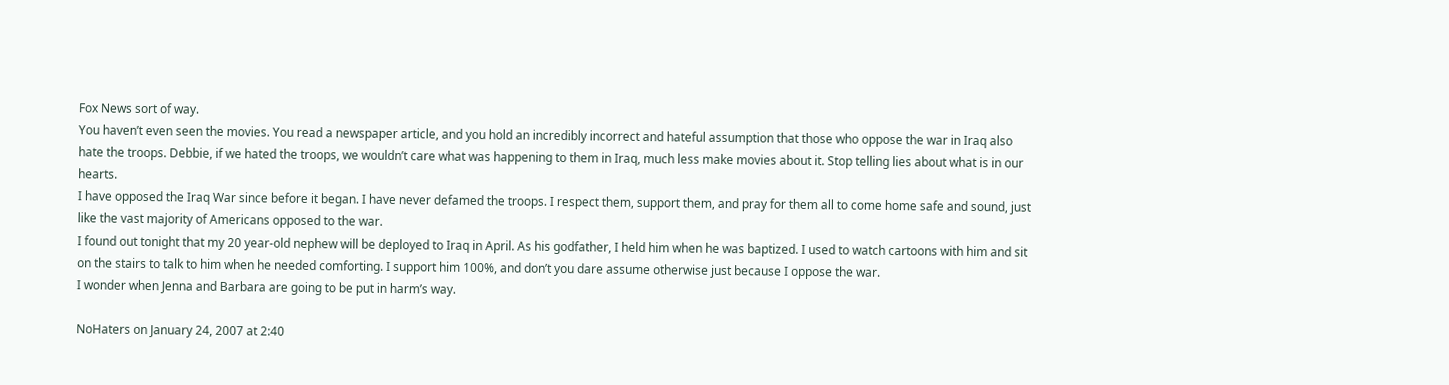Fox News sort of way.
You haven’t even seen the movies. You read a newspaper article, and you hold an incredibly incorrect and hateful assumption that those who oppose the war in Iraq also hate the troops. Debbie, if we hated the troops, we wouldn’t care what was happening to them in Iraq, much less make movies about it. Stop telling lies about what is in our hearts.
I have opposed the Iraq War since before it began. I have never defamed the troops. I respect them, support them, and pray for them all to come home safe and sound, just like the vast majority of Americans opposed to the war.
I found out tonight that my 20 year-old nephew will be deployed to Iraq in April. As his godfather, I held him when he was baptized. I used to watch cartoons with him and sit on the stairs to talk to him when he needed comforting. I support him 100%, and don’t you dare assume otherwise just because I oppose the war.
I wonder when Jenna and Barbara are going to be put in harm’s way.

NoHaters on January 24, 2007 at 2:40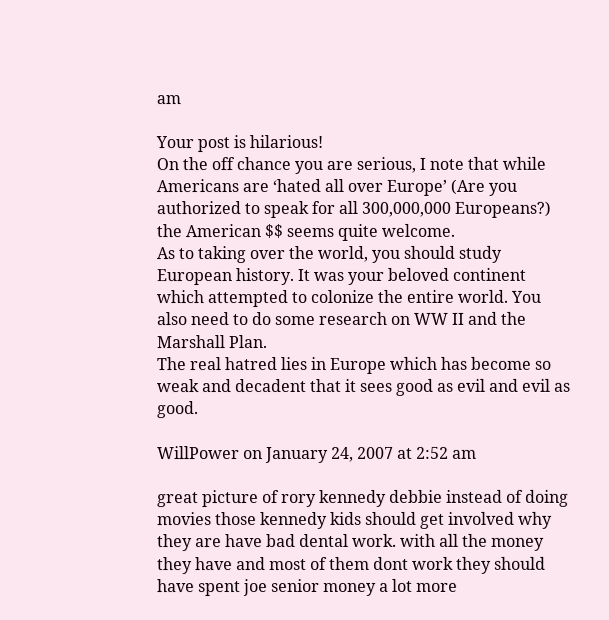am

Your post is hilarious!
On the off chance you are serious, I note that while Americans are ‘hated all over Europe’ (Are you authorized to speak for all 300,000,000 Europeans?) the American $$ seems quite welcome.
As to taking over the world, you should study European history. It was your beloved continent which attempted to colonize the entire world. You also need to do some research on WW II and the Marshall Plan.
The real hatred lies in Europe which has become so weak and decadent that it sees good as evil and evil as good.

WillPower on January 24, 2007 at 2:52 am

great picture of rory kennedy debbie instead of doing movies those kennedy kids should get involved why they are have bad dental work. with all the money they have and most of them dont work they should have spent joe senior money a lot more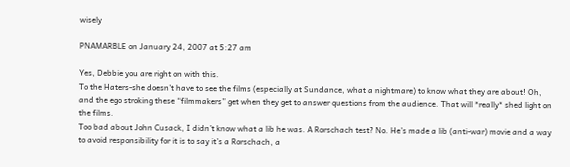wisely

PNAMARBLE on January 24, 2007 at 5:27 am

Yes, Debbie you are right on with this.
To the Haters-she doesn’t have to see the films (especially at Sundance, what a nightmare) to know what they are about! Oh, and the ego stroking these “filmmakers” get when they get to answer questions from the audience. That will *really* shed light on the films.
Too bad about John Cusack, I didn’t know what a lib he was. A Rorschach test? No. He’s made a lib (anti-war) movie and a way to avoid responsibility for it is to say it’s a Rorschach, a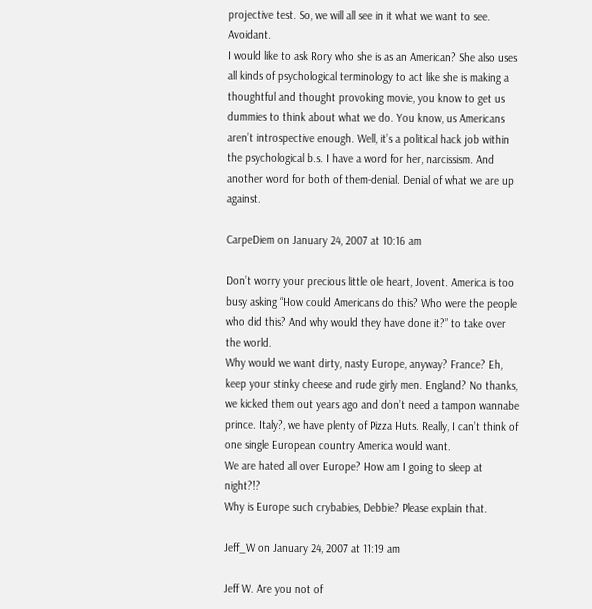projective test. So, we will all see in it what we want to see. Avoidant.
I would like to ask Rory who she is as an American? She also uses all kinds of psychological terminology to act like she is making a thoughtful and thought provoking movie, you know to get us dummies to think about what we do. You know, us Americans aren’t introspective enough. Well, it’s a political hack job within the psychological b.s. I have a word for her, narcissism. And another word for both of them-denial. Denial of what we are up against.

CarpeDiem on January 24, 2007 at 10:16 am

Don’t worry your precious little ole heart, Jovent. America is too busy asking “How could Americans do this? Who were the people who did this? And why would they have done it?” to take over the world.
Why would we want dirty, nasty Europe, anyway? France? Eh, keep your stinky cheese and rude girly men. England? No thanks, we kicked them out years ago and don’t need a tampon wannabe prince. Italy?, we have plenty of Pizza Huts. Really, I can’t think of one single European country America would want.
We are hated all over Europe? How am I going to sleep at night?!?
Why is Europe such crybabies, Debbie? Please explain that.

Jeff_W on January 24, 2007 at 11:19 am

Jeff W. Are you not of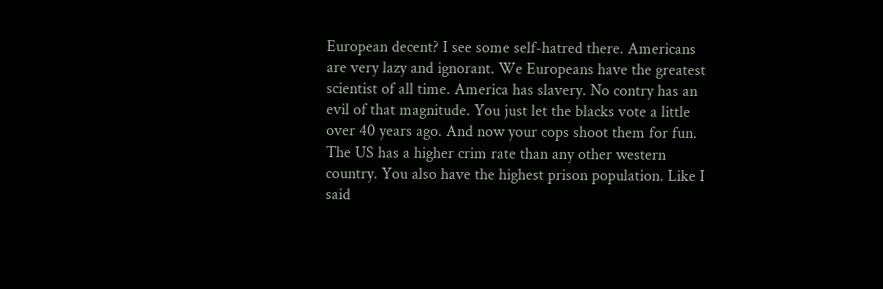European decent? I see some self-hatred there. Americans are very lazy and ignorant. We Europeans have the greatest scientist of all time. America has slavery. No contry has an evil of that magnitude. You just let the blacks vote a little over 40 years ago. And now your cops shoot them for fun. The US has a higher crim rate than any other western country. You also have the highest prison population. Like I said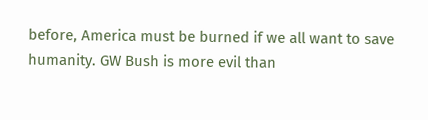before, America must be burned if we all want to save humanity. GW Bush is more evil than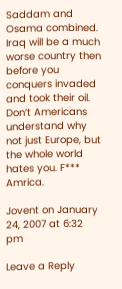Saddam and Osama combined. Iraq will be a much worse country then before you conquers invaded and took their oil. Don’t Americans understand why not just Europe, but the whole world hates you. F*** Amrica.

Jovent on January 24, 2007 at 6:32 pm

Leave a Reply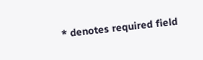* denotes required field